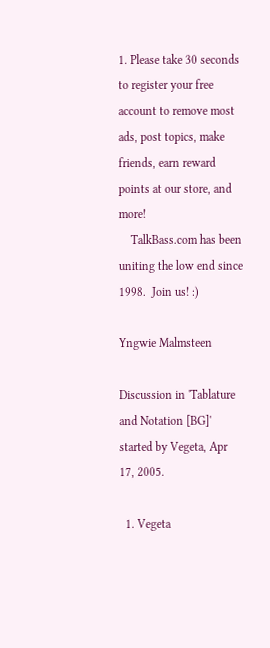1. Please take 30 seconds to register your free account to remove most ads, post topics, make friends, earn reward points at our store, and more!
    TalkBass.com has been uniting the low end since 1998.  Join us! :)

Yngwie Malmsteen

Discussion in 'Tablature and Notation [BG]' started by Vegeta, Apr 17, 2005.

  1. Vegeta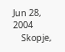Jun 28, 2004
    Skopje,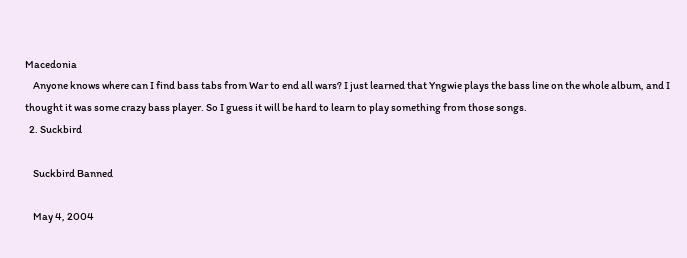Macedonia
    Anyone knows where can I find bass tabs from War to end all wars? I just learned that Yngwie plays the bass line on the whole album, and I thought it was some crazy bass player. So I guess it will be hard to learn to play something from those songs.
  2. Suckbird

    Suckbird Banned

    May 4, 2004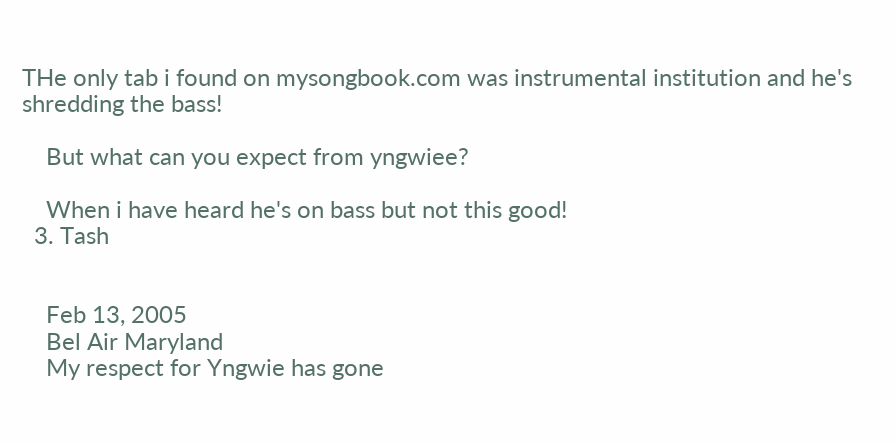THe only tab i found on mysongbook.com was instrumental institution and he's shredding the bass!

    But what can you expect from yngwiee?

    When i have heard he's on bass but not this good!
  3. Tash


    Feb 13, 2005
    Bel Air Maryland
    My respect for Yngwie has gone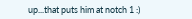up...that puts him at notch 1 :)